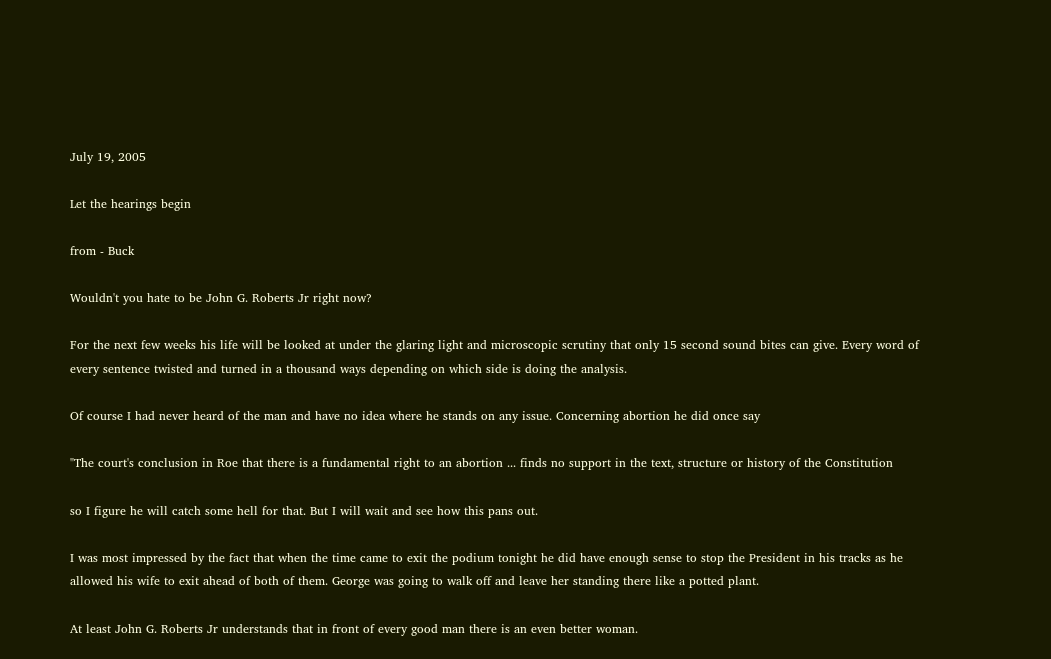July 19, 2005

Let the hearings begin

from - Buck

Wouldn't you hate to be John G. Roberts Jr right now?

For the next few weeks his life will be looked at under the glaring light and microscopic scrutiny that only 15 second sound bites can give. Every word of every sentence twisted and turned in a thousand ways depending on which side is doing the analysis.

Of course I had never heard of the man and have no idea where he stands on any issue. Concerning abortion he did once say

"The court's conclusion in Roe that there is a fundamental right to an abortion ... finds no support in the text, structure or history of the Constitution

so I figure he will catch some hell for that. But I will wait and see how this pans out.

I was most impressed by the fact that when the time came to exit the podium tonight he did have enough sense to stop the President in his tracks as he allowed his wife to exit ahead of both of them. George was going to walk off and leave her standing there like a potted plant.

At least John G. Roberts Jr understands that in front of every good man there is an even better woman.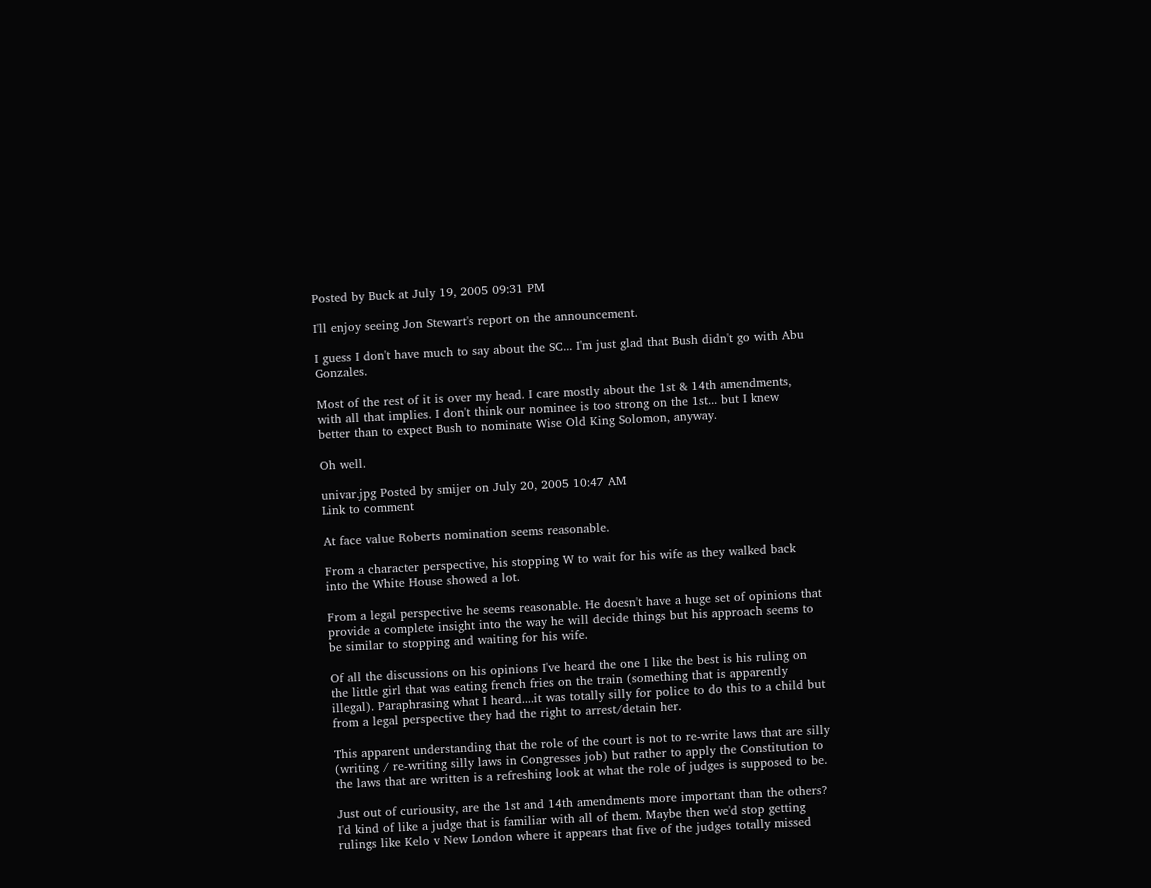Posted by Buck at July 19, 2005 09:31 PM

I'll enjoy seeing Jon Stewart's report on the announcement.

I guess I don't have much to say about the SC... I'm just glad that Bush didn't go with Abu Gonzales.

Most of the rest of it is over my head. I care mostly about the 1st & 14th amendments, with all that implies. I don't think our nominee is too strong on the 1st... but I knew better than to expect Bush to nominate Wise Old King Solomon, anyway.

Oh well.

univar.jpg Posted by smijer on July 20, 2005 10:47 AM
Link to comment

At face value Roberts nomination seems reasonable.

From a character perspective, his stopping W to wait for his wife as they walked back into the White House showed a lot.

From a legal perspective he seems reasonable. He doesn't have a huge set of opinions that provide a complete insight into the way he will decide things but his approach seems to be similar to stopping and waiting for his wife.

Of all the discussions on his opinions I've heard the one I like the best is his ruling on the little girl that was eating french fries on the train (something that is apparently illegal). Paraphrasing what I heard....it was totally silly for police to do this to a child but from a legal perspective they had the right to arrest/detain her.

This apparent understanding that the role of the court is not to re-write laws that are silly (writing / re-writing silly laws in Congresses job) but rather to apply the Constitution to the laws that are written is a refreshing look at what the role of judges is supposed to be.

Just out of curiousity, are the 1st and 14th amendments more important than the others? I'd kind of like a judge that is familiar with all of them. Maybe then we'd stop getting rulings like Kelo v New London where it appears that five of the judges totally missed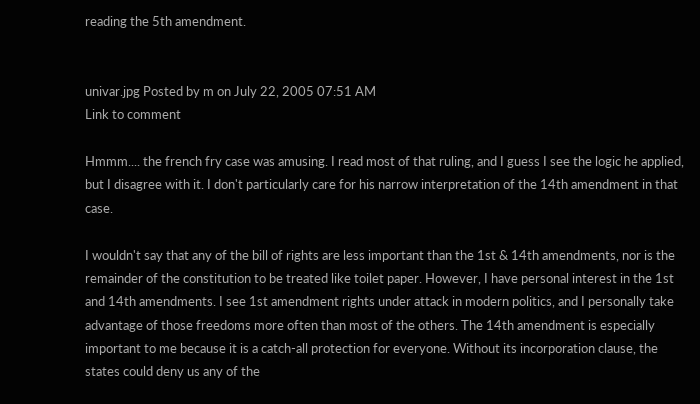reading the 5th amendment.


univar.jpg Posted by m on July 22, 2005 07:51 AM
Link to comment

Hmmm.... the french fry case was amusing. I read most of that ruling, and I guess I see the logic he applied, but I disagree with it. I don't particularly care for his narrow interpretation of the 14th amendment in that case.

I wouldn't say that any of the bill of rights are less important than the 1st & 14th amendments, nor is the remainder of the constitution to be treated like toilet paper. However, I have personal interest in the 1st and 14th amendments. I see 1st amendment rights under attack in modern politics, and I personally take advantage of those freedoms more often than most of the others. The 14th amendment is especially important to me because it is a catch-all protection for everyone. Without its incorporation clause, the states could deny us any of the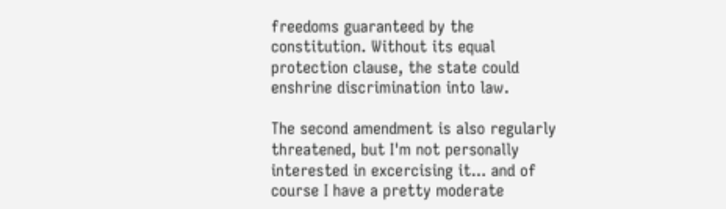freedoms guaranteed by the constitution. Without its equal protection clause, the state could enshrine discrimination into law.

The second amendment is also regularly threatened, but I'm not personally interested in excercising it... and of course I have a pretty moderate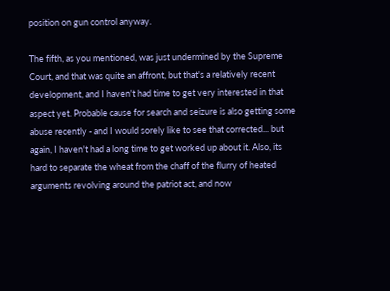position on gun control anyway.

The fifth, as you mentioned, was just undermined by the Supreme Court, and that was quite an affront, but that's a relatively recent development, and I haven't had time to get very interested in that aspect yet. Probable cause for search and seizure is also getting some abuse recently - and I would sorely like to see that corrected... but again, I haven't had a long time to get worked up about it. Also, its hard to separate the wheat from the chaff of the flurry of heated arguments revolving around the patriot act, and now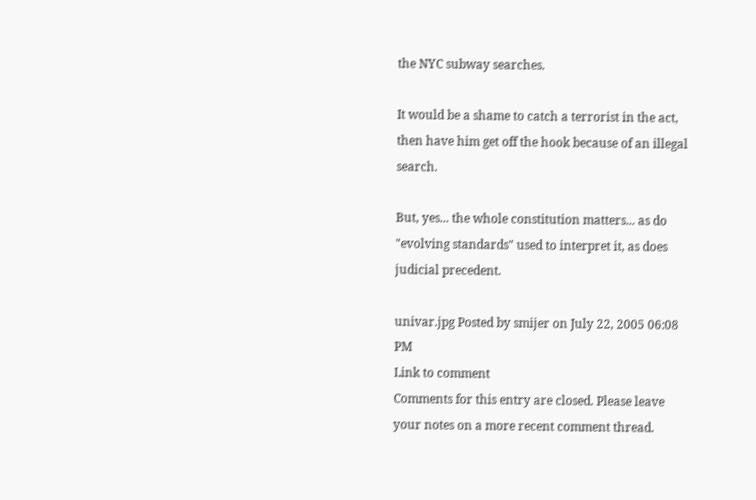the NYC subway searches.

It would be a shame to catch a terrorist in the act, then have him get off the hook because of an illegal search.

But, yes... the whole constitution matters... as do "evolving standards" used to interpret it, as does judicial precedent.

univar.jpg Posted by smijer on July 22, 2005 06:08 PM
Link to comment
Comments for this entry are closed. Please leave your notes on a more recent comment thread.